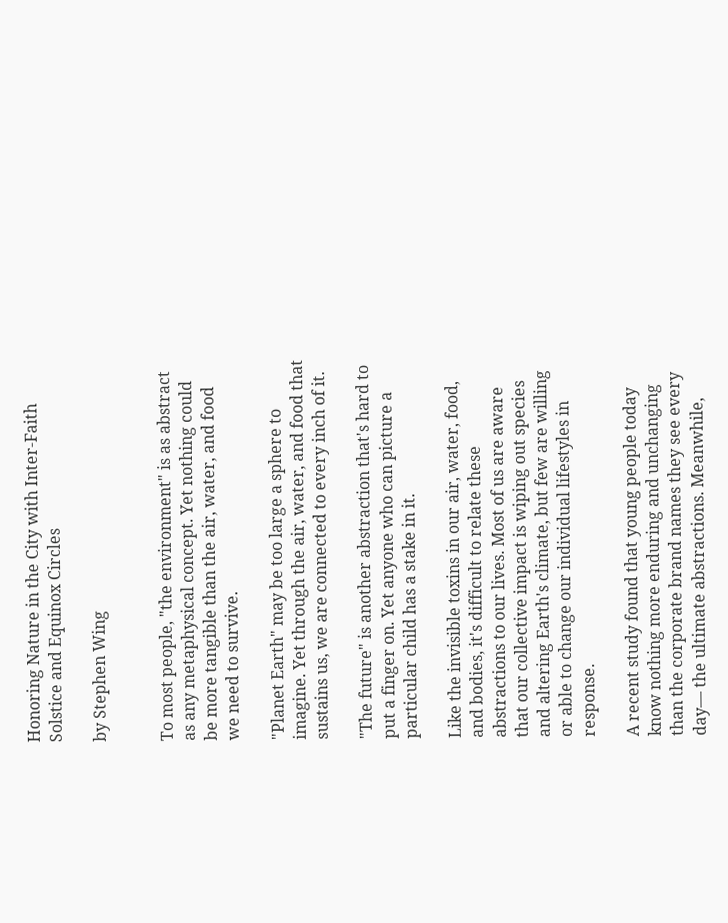Honoring Nature in the City with Inter-Faith Solstice and Equinox Circles

by Stephen Wing


To most people, "the environment" is as abstract as any metaphysical concept. Yet nothing could be more tangible than the air, water, and food we need to survive.

"Planet Earth" may be too large a sphere to imagine. Yet through the air, water, and food that sustains us, we are connected to every inch of it.

"The future" is another abstraction that's hard to put a finger on. Yet anyone who can picture a particular child has a stake in it.

Like the invisible toxins in our air, water, food, and bodies, it's difficult to relate these abstractions to our lives. Most of us are aware that our collective impact is wiping out species and altering Earth's climate, but few are willing or able to change our individual lifestyles in response.

A recent study found that young people today know nothing more enduring and unchanging than the corporate brand names they see every day— the ultimate abstractions. Meanwhile,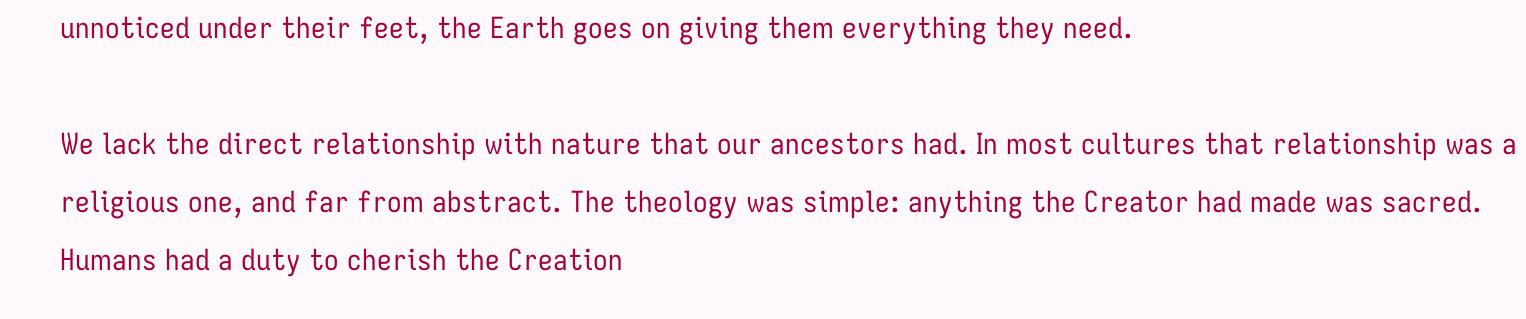unnoticed under their feet, the Earth goes on giving them everything they need.

We lack the direct relationship with nature that our ancestors had. In most cultures that relationship was a religious one, and far from abstract. The theology was simple: anything the Creator had made was sacred. Humans had a duty to cherish the Creation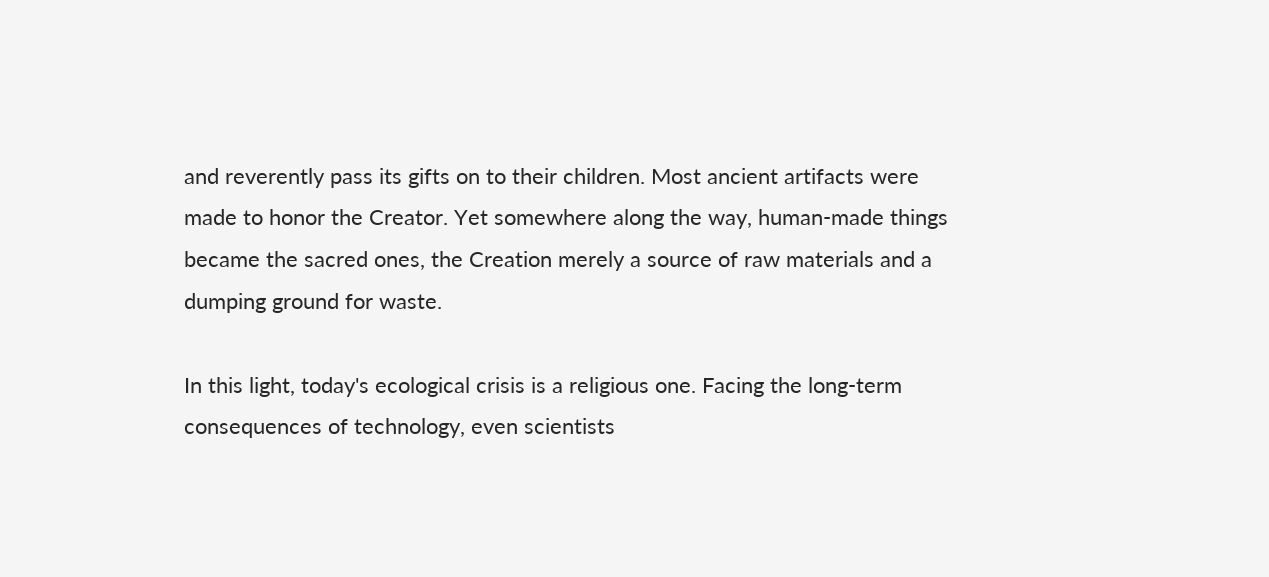and reverently pass its gifts on to their children. Most ancient artifacts were made to honor the Creator. Yet somewhere along the way, human-made things became the sacred ones, the Creation merely a source of raw materials and a dumping ground for waste.

In this light, today's ecological crisis is a religious one. Facing the long-term consequences of technology, even scientists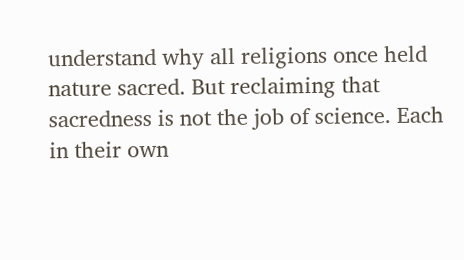understand why all religions once held nature sacred. But reclaiming that sacredness is not the job of science. Each in their own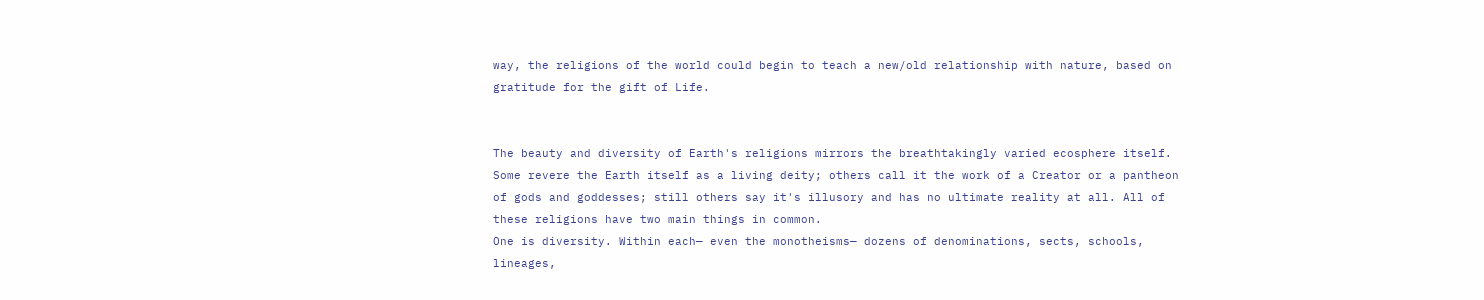way, the religions of the world could begin to teach a new/old relationship with nature, based on gratitude for the gift of Life.


The beauty and diversity of Earth's religions mirrors the breathtakingly varied ecosphere itself. Some revere the Earth itself as a living deity; others call it the work of a Creator or a pantheon of gods and goddesses; still others say it's illusory and has no ultimate reality at all. All of these religions have two main things in common.
One is diversity. Within each— even the monotheisms— dozens of denominations, sects, schools, lineages,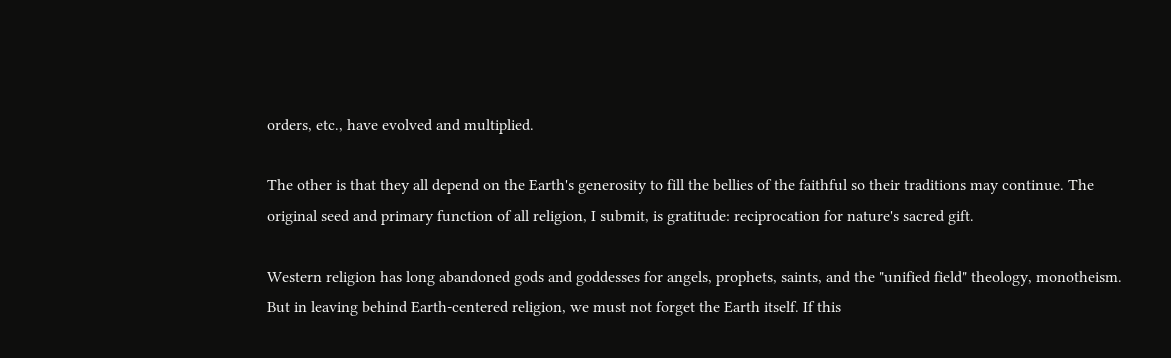orders, etc., have evolved and multiplied.

The other is that they all depend on the Earth's generosity to fill the bellies of the faithful so their traditions may continue. The original seed and primary function of all religion, I submit, is gratitude: reciprocation for nature's sacred gift.

Western religion has long abandoned gods and goddesses for angels, prophets, saints, and the "unified field" theology, monotheism. But in leaving behind Earth-centered religion, we must not forget the Earth itself. If this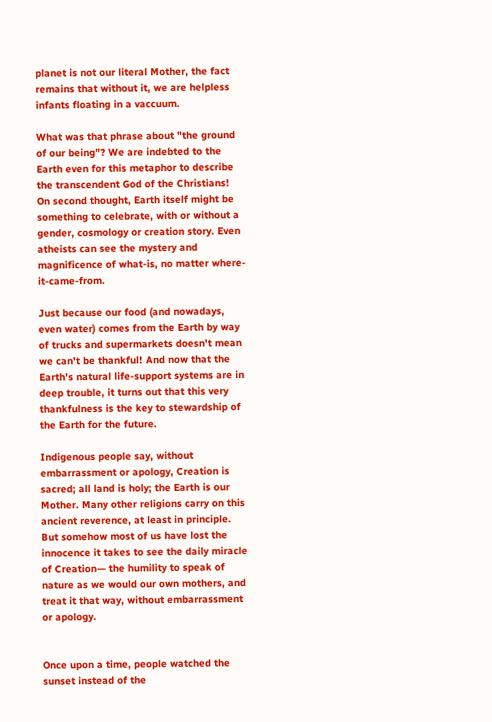planet is not our literal Mother, the fact remains that without it, we are helpless infants floating in a vaccuum.

What was that phrase about "the ground of our being"? We are indebted to the Earth even for this metaphor to describe the transcendent God of the Christians! On second thought, Earth itself might be something to celebrate, with or without a gender, cosmology or creation story. Even atheists can see the mystery and magnificence of what-is, no matter where-it-came-from.

Just because our food (and nowadays, even water) comes from the Earth by way of trucks and supermarkets doesn't mean we can't be thankful! And now that the Earth's natural life-support systems are in deep trouble, it turns out that this very thankfulness is the key to stewardship of the Earth for the future.

Indigenous people say, without embarrassment or apology, Creation is sacred; all land is holy; the Earth is our Mother. Many other religions carry on this ancient reverence, at least in principle. But somehow most of us have lost the innocence it takes to see the daily miracle of Creation— the humility to speak of nature as we would our own mothers, and treat it that way, without embarrassment or apology.


Once upon a time, people watched the sunset instead of the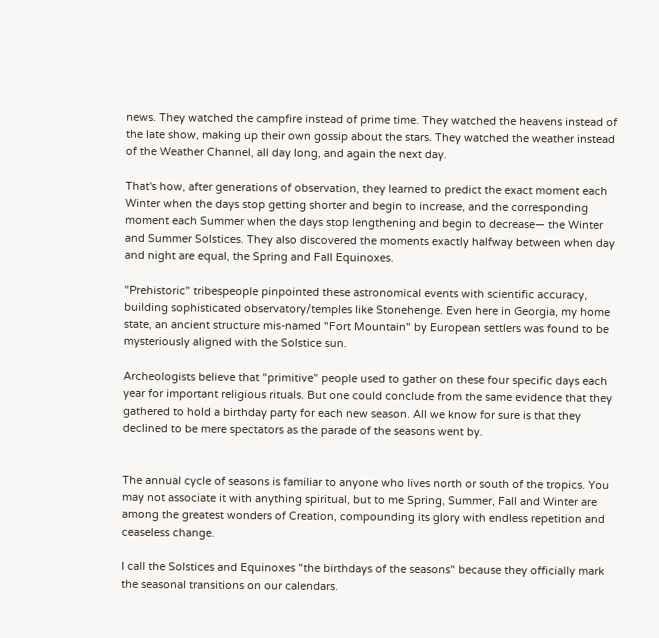news. They watched the campfire instead of prime time. They watched the heavens instead of the late show, making up their own gossip about the stars. They watched the weather instead of the Weather Channel, all day long, and again the next day.

That's how, after generations of observation, they learned to predict the exact moment each Winter when the days stop getting shorter and begin to increase, and the corresponding moment each Summer when the days stop lengthening and begin to decrease— the Winter and Summer Solstices. They also discovered the moments exactly halfway between when day and night are equal, the Spring and Fall Equinoxes.

"Prehistoric" tribespeople pinpointed these astronomical events with scientific accuracy, building sophisticated observatory/temples like Stonehenge. Even here in Georgia, my home state, an ancient structure mis-named "Fort Mountain" by European settlers was found to be mysteriously aligned with the Solstice sun.

Archeologists believe that "primitive" people used to gather on these four specific days each year for important religious rituals. But one could conclude from the same evidence that they gathered to hold a birthday party for each new season. All we know for sure is that they declined to be mere spectators as the parade of the seasons went by.


The annual cycle of seasons is familiar to anyone who lives north or south of the tropics. You may not associate it with anything spiritual, but to me Spring, Summer, Fall and Winter are among the greatest wonders of Creation, compounding its glory with endless repetition and ceaseless change.

I call the Solstices and Equinoxes "the birthdays of the seasons" because they officially mark the seasonal transitions on our calendars.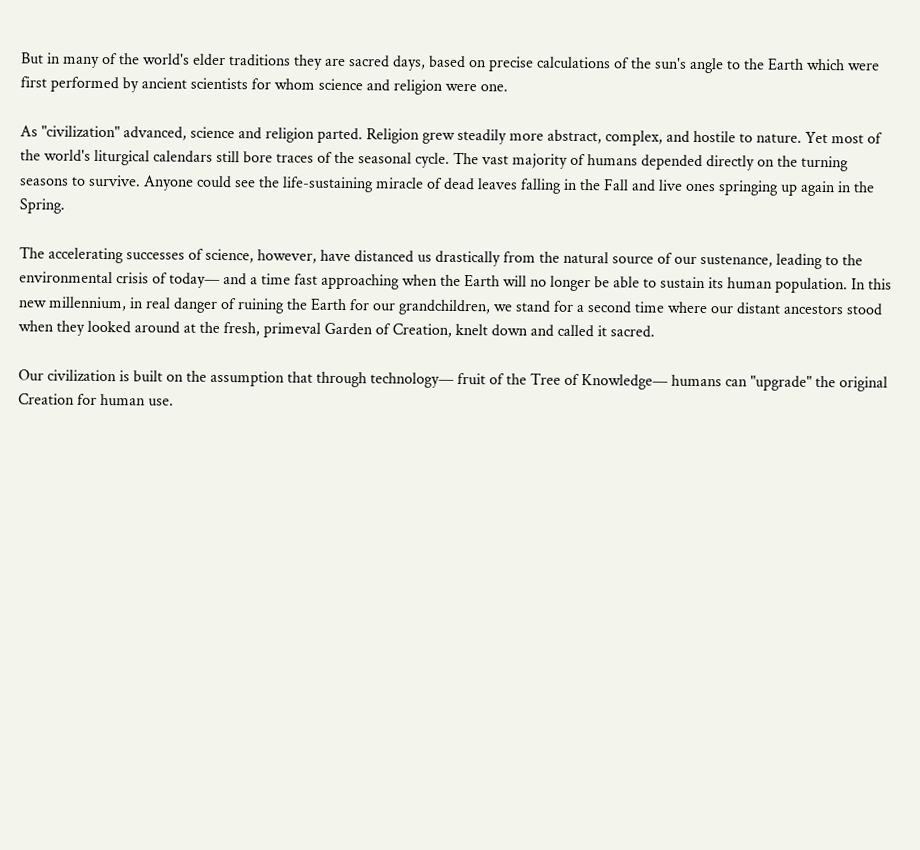But in many of the world's elder traditions they are sacred days, based on precise calculations of the sun's angle to the Earth which were first performed by ancient scientists for whom science and religion were one.

As "civilization" advanced, science and religion parted. Religion grew steadily more abstract, complex, and hostile to nature. Yet most of the world's liturgical calendars still bore traces of the seasonal cycle. The vast majority of humans depended directly on the turning seasons to survive. Anyone could see the life-sustaining miracle of dead leaves falling in the Fall and live ones springing up again in the Spring.

The accelerating successes of science, however, have distanced us drastically from the natural source of our sustenance, leading to the environmental crisis of today— and a time fast approaching when the Earth will no longer be able to sustain its human population. In this new millennium, in real danger of ruining the Earth for our grandchildren, we stand for a second time where our distant ancestors stood when they looked around at the fresh, primeval Garden of Creation, knelt down and called it sacred.

Our civilization is built on the assumption that through technology— fruit of the Tree of Knowledge— humans can "upgrade" the original Creation for human use.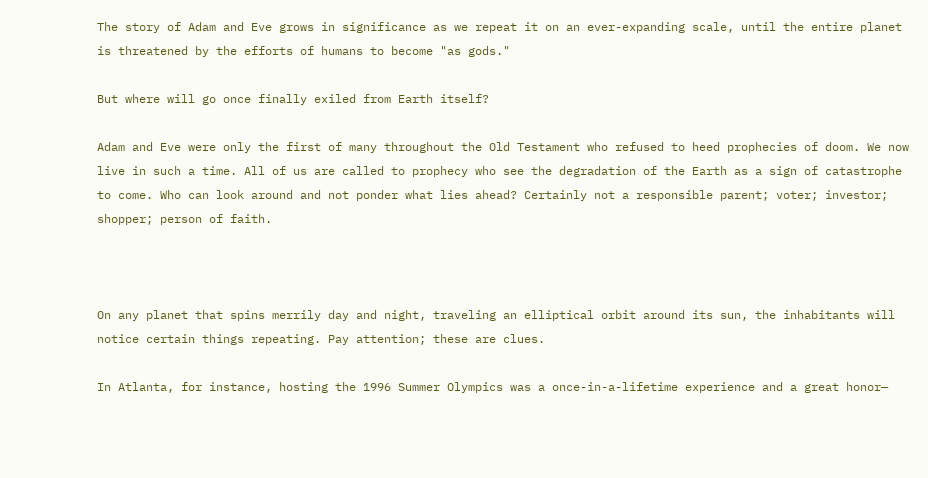The story of Adam and Eve grows in significance as we repeat it on an ever-expanding scale, until the entire planet is threatened by the efforts of humans to become "as gods."

But where will go once finally exiled from Earth itself?

Adam and Eve were only the first of many throughout the Old Testament who refused to heed prophecies of doom. We now live in such a time. All of us are called to prophecy who see the degradation of the Earth as a sign of catastrophe to come. Who can look around and not ponder what lies ahead? Certainly not a responsible parent; voter; investor; shopper; person of faith.



On any planet that spins merrily day and night, traveling an elliptical orbit around its sun, the inhabitants will notice certain things repeating. Pay attention; these are clues.

In Atlanta, for instance, hosting the 1996 Summer Olympics was a once-in-a-lifetime experience and a great honor—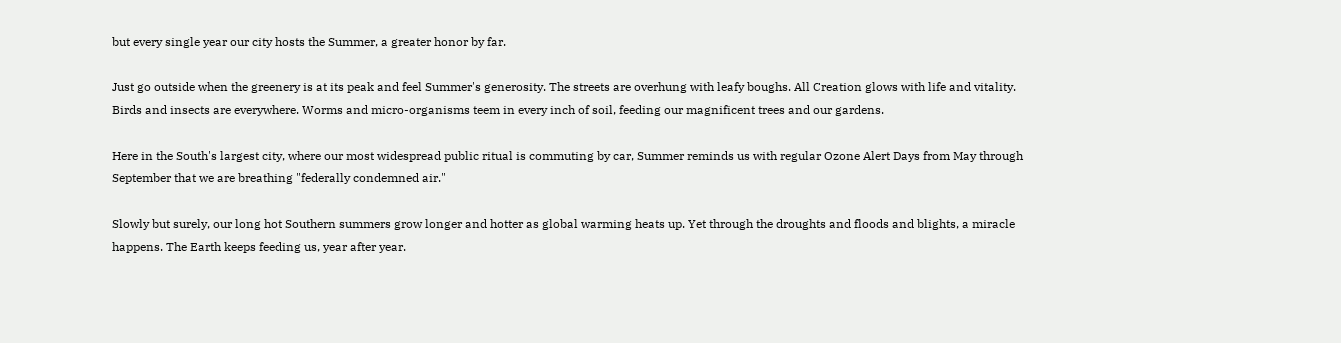but every single year our city hosts the Summer, a greater honor by far.

Just go outside when the greenery is at its peak and feel Summer's generosity. The streets are overhung with leafy boughs. All Creation glows with life and vitality. Birds and insects are everywhere. Worms and micro-organisms teem in every inch of soil, feeding our magnificent trees and our gardens.

Here in the South's largest city, where our most widespread public ritual is commuting by car, Summer reminds us with regular Ozone Alert Days from May through September that we are breathing "federally condemned air."

Slowly but surely, our long hot Southern summers grow longer and hotter as global warming heats up. Yet through the droughts and floods and blights, a miracle happens. The Earth keeps feeding us, year after year.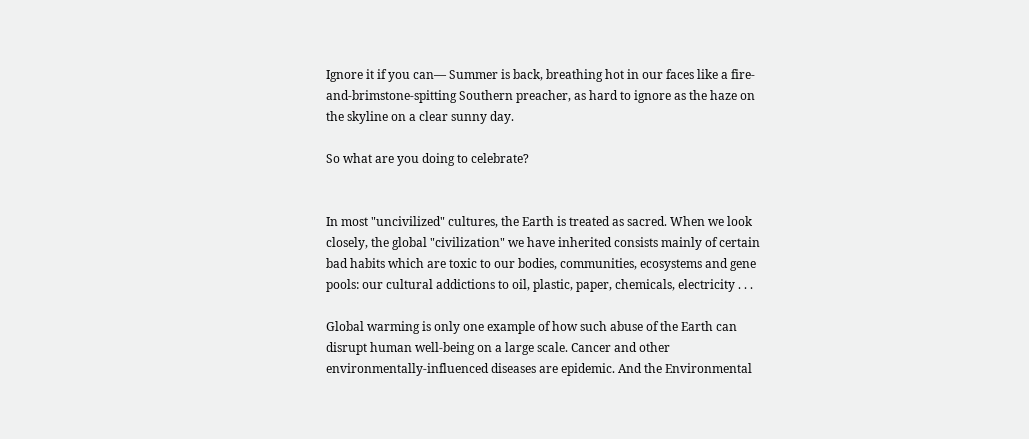Ignore it if you can— Summer is back, breathing hot in our faces like a fire-and-brimstone-spitting Southern preacher, as hard to ignore as the haze on the skyline on a clear sunny day.

So what are you doing to celebrate?


In most "uncivilized" cultures, the Earth is treated as sacred. When we look closely, the global "civilization" we have inherited consists mainly of certain bad habits which are toxic to our bodies, communities, ecosystems and gene pools: our cultural addictions to oil, plastic, paper, chemicals, electricity . . .

Global warming is only one example of how such abuse of the Earth can disrupt human well-being on a large scale. Cancer and other environmentally-influenced diseases are epidemic. And the Environmental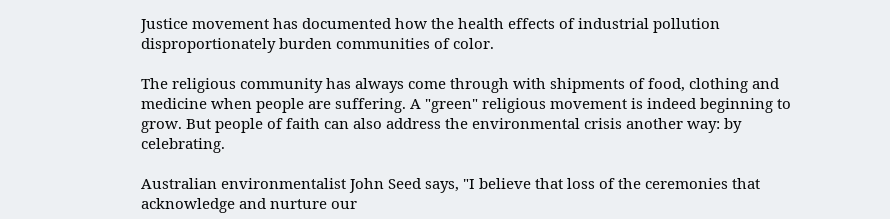Justice movement has documented how the health effects of industrial pollution disproportionately burden communities of color.

The religious community has always come through with shipments of food, clothing and medicine when people are suffering. A "green" religious movement is indeed beginning to grow. But people of faith can also address the environmental crisis another way: by celebrating.

Australian environmentalist John Seed says, "I believe that loss of the ceremonies that acknowledge and nurture our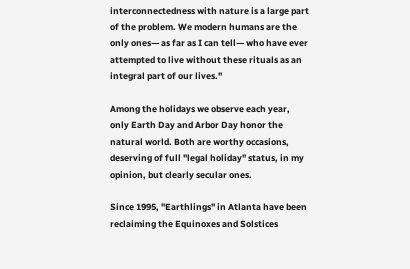interconnectedness with nature is a large part of the problem. We modern humans are the only ones— as far as I can tell— who have ever attempted to live without these rituals as an integral part of our lives."

Among the holidays we observe each year, only Earth Day and Arbor Day honor the natural world. Both are worthy occasions, deserving of full "legal holiday" status, in my opinion, but clearly secular ones.

Since 1995, "Earthlings" in Atlanta have been reclaiming the Equinoxes and Solstices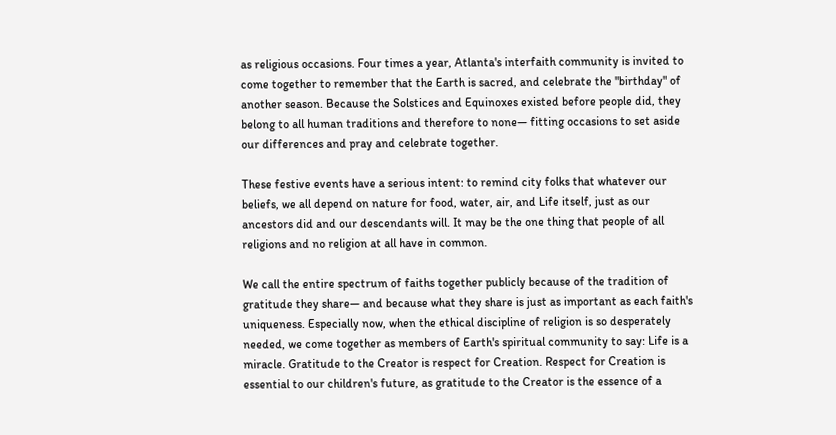as religious occasions. Four times a year, Atlanta's interfaith community is invited to come together to remember that the Earth is sacred, and celebrate the "birthday" of another season. Because the Solstices and Equinoxes existed before people did, they belong to all human traditions and therefore to none— fitting occasions to set aside our differences and pray and celebrate together.

These festive events have a serious intent: to remind city folks that whatever our beliefs, we all depend on nature for food, water, air, and Life itself, just as our ancestors did and our descendants will. It may be the one thing that people of all religions and no religion at all have in common.

We call the entire spectrum of faiths together publicly because of the tradition of gratitude they share— and because what they share is just as important as each faith's uniqueness. Especially now, when the ethical discipline of religion is so desperately needed, we come together as members of Earth's spiritual community to say: Life is a miracle. Gratitude to the Creator is respect for Creation. Respect for Creation is essential to our children's future, as gratitude to the Creator is the essence of a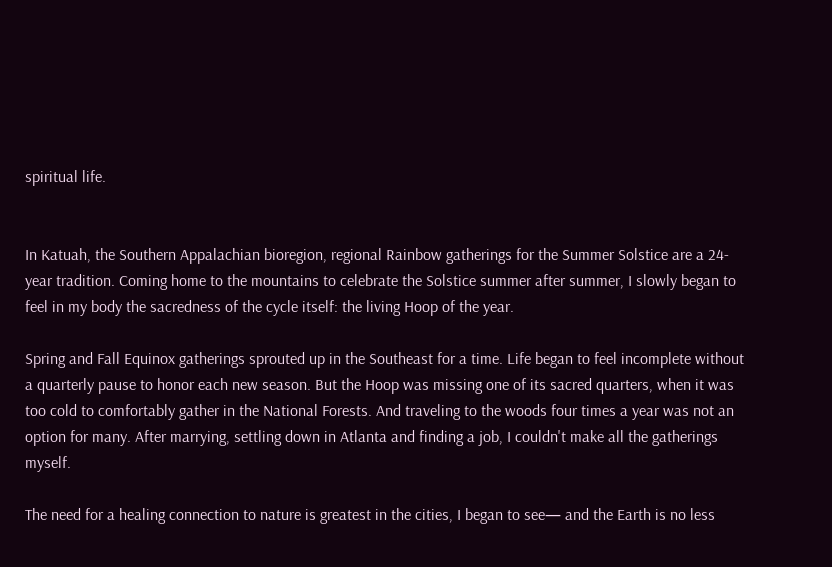spiritual life.


In Katuah, the Southern Appalachian bioregion, regional Rainbow gatherings for the Summer Solstice are a 24-year tradition. Coming home to the mountains to celebrate the Solstice summer after summer, I slowly began to feel in my body the sacredness of the cycle itself: the living Hoop of the year.

Spring and Fall Equinox gatherings sprouted up in the Southeast for a time. Life began to feel incomplete without a quarterly pause to honor each new season. But the Hoop was missing one of its sacred quarters, when it was too cold to comfortably gather in the National Forests. And traveling to the woods four times a year was not an option for many. After marrying, settling down in Atlanta and finding a job, I couldn't make all the gatherings myself.

The need for a healing connection to nature is greatest in the cities, I began to see— and the Earth is no less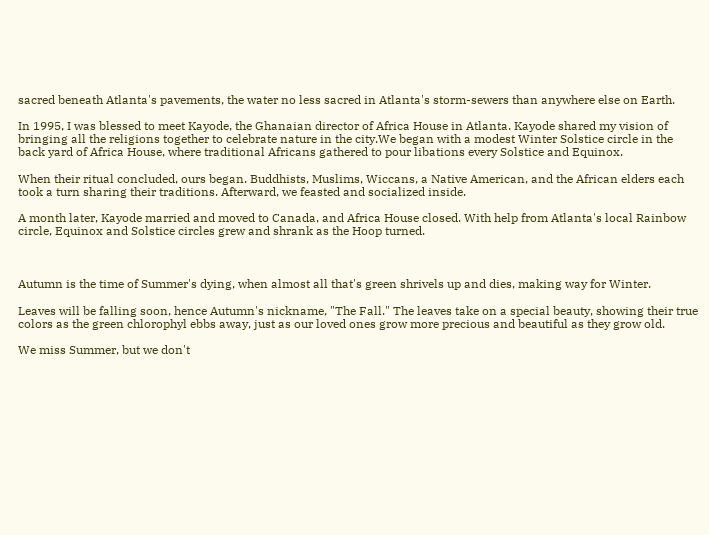sacred beneath Atlanta's pavements, the water no less sacred in Atlanta's storm-sewers than anywhere else on Earth.

In 1995, I was blessed to meet Kayode, the Ghanaian director of Africa House in Atlanta. Kayode shared my vision of bringing all the religions together to celebrate nature in the city.We began with a modest Winter Solstice circle in the back yard of Africa House, where traditional Africans gathered to pour libations every Solstice and Equinox.

When their ritual concluded, ours began. Buddhists, Muslims, Wiccans, a Native American, and the African elders each took a turn sharing their traditions. Afterward, we feasted and socialized inside.

A month later, Kayode married and moved to Canada, and Africa House closed. With help from Atlanta's local Rainbow circle, Equinox and Solstice circles grew and shrank as the Hoop turned.



Autumn is the time of Summer's dying, when almost all that's green shrivels up and dies, making way for Winter.

Leaves will be falling soon, hence Autumn's nickname, "The Fall." The leaves take on a special beauty, showing their true colors as the green chlorophyl ebbs away, just as our loved ones grow more precious and beautiful as they grow old.

We miss Summer, but we don't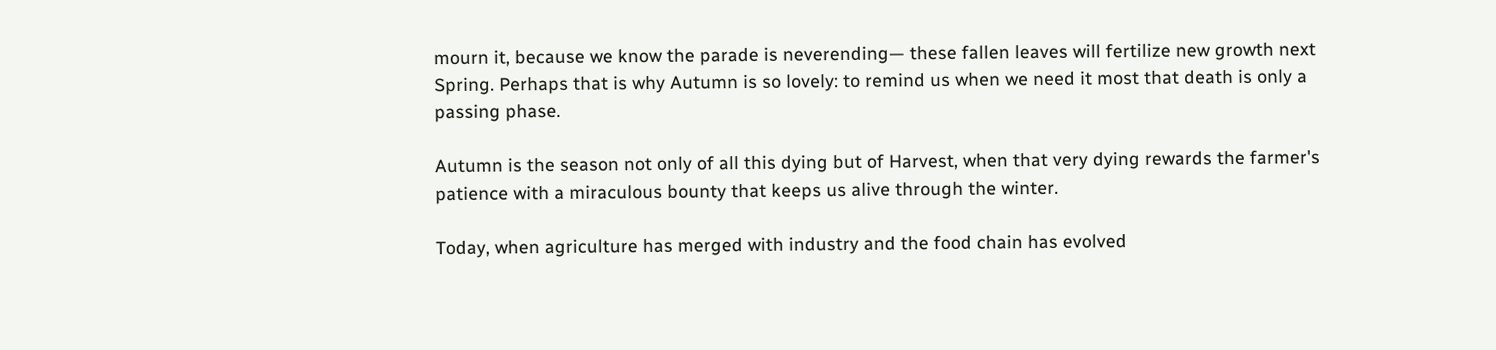mourn it, because we know the parade is neverending— these fallen leaves will fertilize new growth next Spring. Perhaps that is why Autumn is so lovely: to remind us when we need it most that death is only a passing phase.

Autumn is the season not only of all this dying but of Harvest, when that very dying rewards the farmer's patience with a miraculous bounty that keeps us alive through the winter.

Today, when agriculture has merged with industry and the food chain has evolved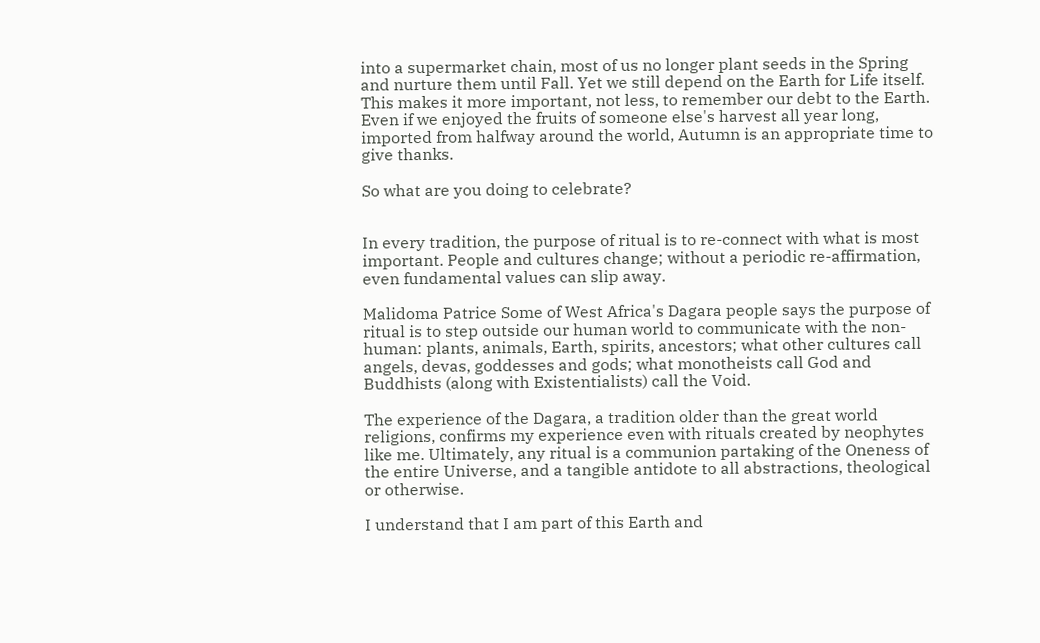into a supermarket chain, most of us no longer plant seeds in the Spring and nurture them until Fall. Yet we still depend on the Earth for Life itself. This makes it more important, not less, to remember our debt to the Earth. Even if we enjoyed the fruits of someone else's harvest all year long, imported from halfway around the world, Autumn is an appropriate time to give thanks.

So what are you doing to celebrate?


In every tradition, the purpose of ritual is to re-connect with what is most important. People and cultures change; without a periodic re-affirmation, even fundamental values can slip away.

Malidoma Patrice Some of West Africa's Dagara people says the purpose of ritual is to step outside our human world to communicate with the non-human: plants, animals, Earth, spirits, ancestors; what other cultures call angels, devas, goddesses and gods; what monotheists call God and Buddhists (along with Existentialists) call the Void.

The experience of the Dagara, a tradition older than the great world religions, confirms my experience even with rituals created by neophytes like me. Ultimately, any ritual is a communion partaking of the Oneness of the entire Universe, and a tangible antidote to all abstractions, theological or otherwise.

I understand that I am part of this Earth and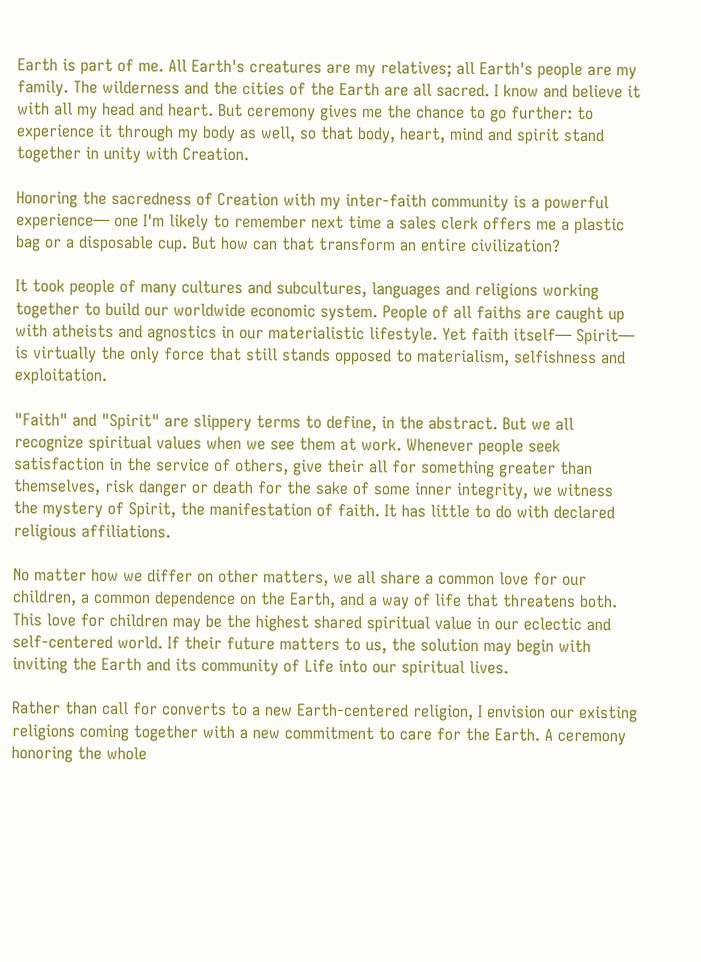Earth is part of me. All Earth's creatures are my relatives; all Earth's people are my family. The wilderness and the cities of the Earth are all sacred. I know and believe it with all my head and heart. But ceremony gives me the chance to go further: to experience it through my body as well, so that body, heart, mind and spirit stand together in unity with Creation.

Honoring the sacredness of Creation with my inter-faith community is a powerful experience— one I'm likely to remember next time a sales clerk offers me a plastic bag or a disposable cup. But how can that transform an entire civilization?

It took people of many cultures and subcultures, languages and religions working together to build our worldwide economic system. People of all faiths are caught up with atheists and agnostics in our materialistic lifestyle. Yet faith itself— Spirit— is virtually the only force that still stands opposed to materialism, selfishness and exploitation.

"Faith" and "Spirit" are slippery terms to define, in the abstract. But we all recognize spiritual values when we see them at work. Whenever people seek satisfaction in the service of others, give their all for something greater than themselves, risk danger or death for the sake of some inner integrity, we witness the mystery of Spirit, the manifestation of faith. It has little to do with declared religious affiliations.

No matter how we differ on other matters, we all share a common love for our children, a common dependence on the Earth, and a way of life that threatens both. This love for children may be the highest shared spiritual value in our eclectic and self-centered world. If their future matters to us, the solution may begin with inviting the Earth and its community of Life into our spiritual lives.

Rather than call for converts to a new Earth-centered religion, I envision our existing religions coming together with a new commitment to care for the Earth. A ceremony honoring the whole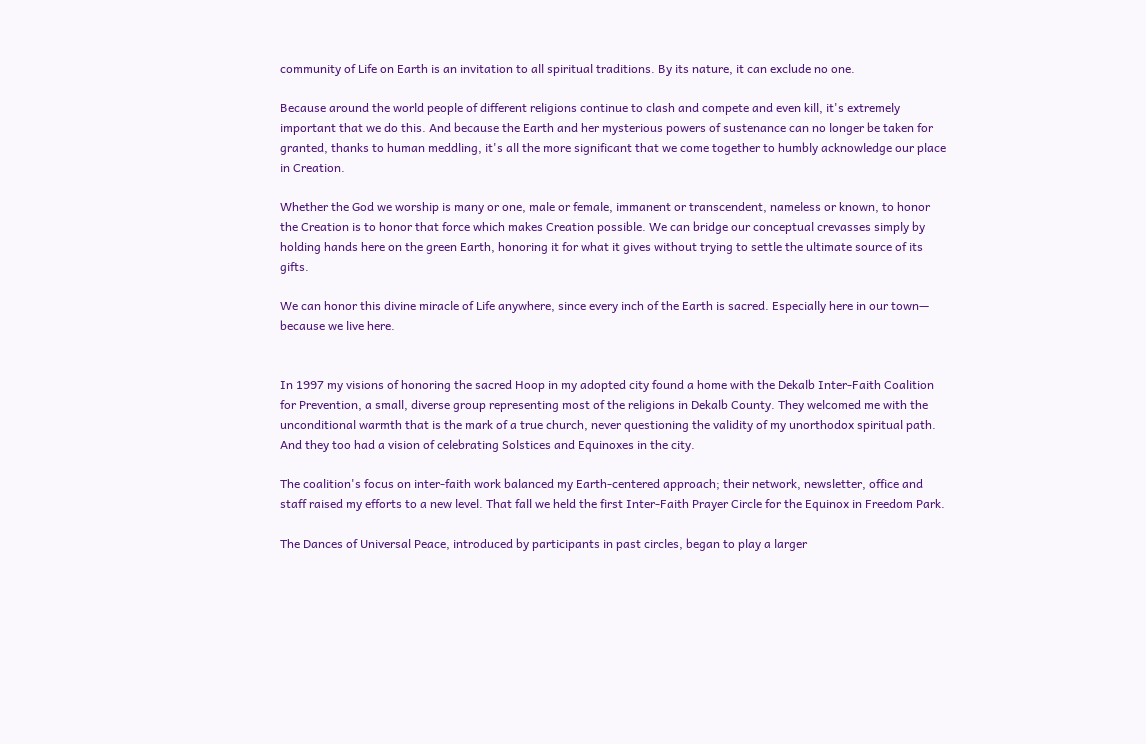community of Life on Earth is an invitation to all spiritual traditions. By its nature, it can exclude no one.

Because around the world people of different religions continue to clash and compete and even kill, it's extremely important that we do this. And because the Earth and her mysterious powers of sustenance can no longer be taken for granted, thanks to human meddling, it's all the more significant that we come together to humbly acknowledge our place in Creation.

Whether the God we worship is many or one, male or female, immanent or transcendent, nameless or known, to honor the Creation is to honor that force which makes Creation possible. We can bridge our conceptual crevasses simply by holding hands here on the green Earth, honoring it for what it gives without trying to settle the ultimate source of its gifts.

We can honor this divine miracle of Life anywhere, since every inch of the Earth is sacred. Especially here in our town— because we live here.


In 1997 my visions of honoring the sacred Hoop in my adopted city found a home with the Dekalb Inter-Faith Coalition for Prevention, a small, diverse group representing most of the religions in Dekalb County. They welcomed me with the unconditional warmth that is the mark of a true church, never questioning the validity of my unorthodox spiritual path. And they too had a vision of celebrating Solstices and Equinoxes in the city.

The coalition's focus on inter-faith work balanced my Earth-centered approach; their network, newsletter, office and staff raised my efforts to a new level. That fall we held the first Inter-Faith Prayer Circle for the Equinox in Freedom Park.

The Dances of Universal Peace, introduced by participants in past circles, began to play a larger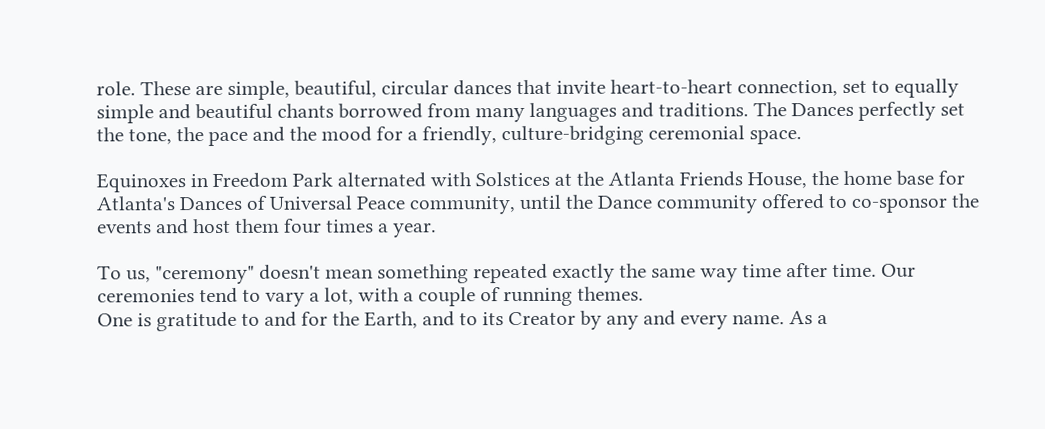role. These are simple, beautiful, circular dances that invite heart-to-heart connection, set to equally simple and beautiful chants borrowed from many languages and traditions. The Dances perfectly set the tone, the pace and the mood for a friendly, culture-bridging ceremonial space.

Equinoxes in Freedom Park alternated with Solstices at the Atlanta Friends House, the home base for Atlanta's Dances of Universal Peace community, until the Dance community offered to co-sponsor the events and host them four times a year.

To us, "ceremony" doesn't mean something repeated exactly the same way time after time. Our ceremonies tend to vary a lot, with a couple of running themes.
One is gratitude to and for the Earth, and to its Creator by any and every name. As a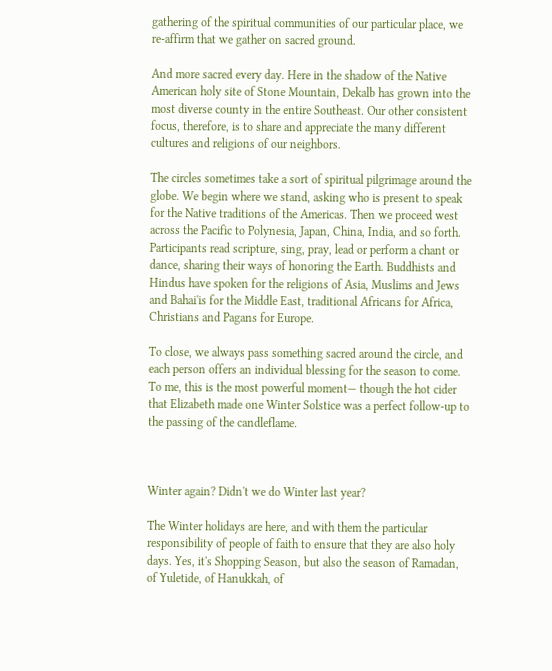gathering of the spiritual communities of our particular place, we re-affirm that we gather on sacred ground.

And more sacred every day. Here in the shadow of the Native American holy site of Stone Mountain, Dekalb has grown into the most diverse county in the entire Southeast. Our other consistent focus, therefore, is to share and appreciate the many different cultures and religions of our neighbors.

The circles sometimes take a sort of spiritual pilgrimage around the globe. We begin where we stand, asking who is present to speak for the Native traditions of the Americas. Then we proceed west across the Pacific to Polynesia, Japan, China, India, and so forth. Participants read scripture, sing, pray, lead or perform a chant or dance, sharing their ways of honoring the Earth. Buddhists and Hindus have spoken for the religions of Asia, Muslims and Jews and Bahai'is for the Middle East, traditional Africans for Africa, Christians and Pagans for Europe.

To close, we always pass something sacred around the circle, and each person offers an individual blessing for the season to come. To me, this is the most powerful moment— though the hot cider that Elizabeth made one Winter Solstice was a perfect follow-up to the passing of the candleflame.



Winter again? Didn't we do Winter last year?

The Winter holidays are here, and with them the particular responsibility of people of faith to ensure that they are also holy days. Yes, it's Shopping Season, but also the season of Ramadan, of Yuletide, of Hanukkah, of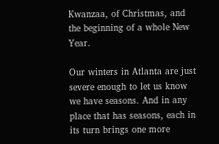Kwanzaa, of Christmas, and the beginning of a whole New Year.

Our winters in Atlanta are just severe enough to let us know we have seasons. And in any place that has seasons, each in its turn brings one more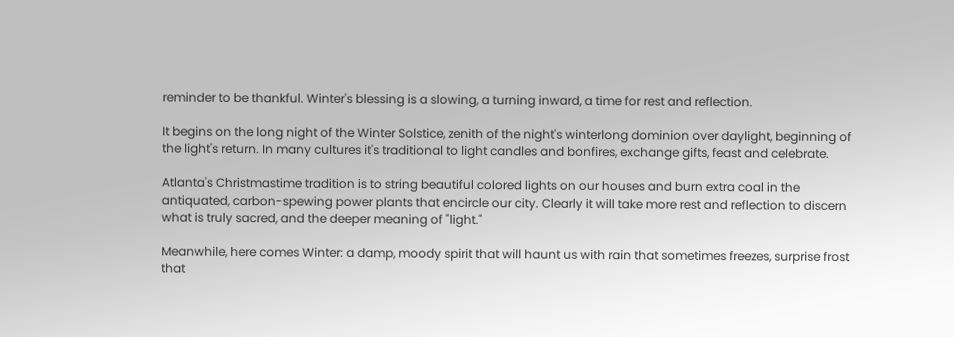reminder to be thankful. Winter's blessing is a slowing, a turning inward, a time for rest and reflection.

It begins on the long night of the Winter Solstice, zenith of the night's winterlong dominion over daylight, beginning of the light's return. In many cultures it's traditional to light candles and bonfires, exchange gifts, feast and celebrate.

Atlanta's Christmastime tradition is to string beautiful colored lights on our houses and burn extra coal in the antiquated, carbon-spewing power plants that encircle our city. Clearly it will take more rest and reflection to discern what is truly sacred, and the deeper meaning of "light."

Meanwhile, here comes Winter: a damp, moody spirit that will haunt us with rain that sometimes freezes, surprise frost that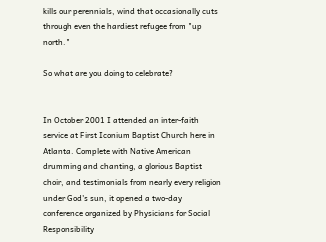kills our perennials, wind that occasionally cuts through even the hardiest refugee from "up north."

So what are you doing to celebrate?


In October 2001 I attended an inter-faith service at First Iconium Baptist Church here in Atlanta. Complete with Native American drumming and chanting, a glorious Baptist choir, and testimonials from nearly every religion under God's sun, it opened a two-day conference organized by Physicians for Social Responsibility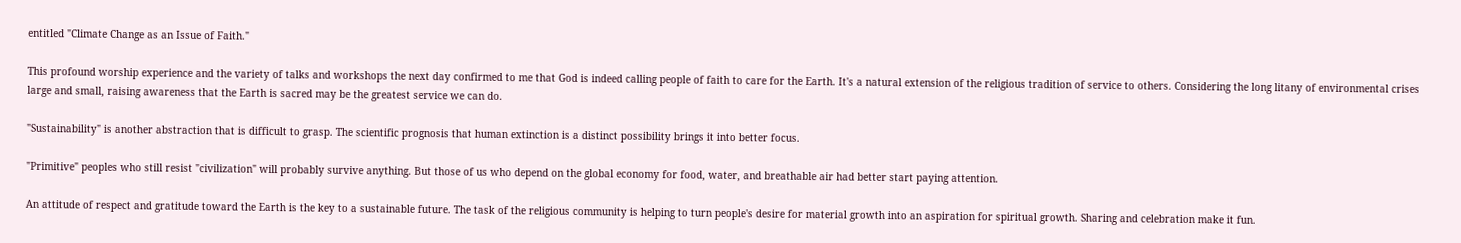entitled "Climate Change as an Issue of Faith."

This profound worship experience and the variety of talks and workshops the next day confirmed to me that God is indeed calling people of faith to care for the Earth. It's a natural extension of the religious tradition of service to others. Considering the long litany of environmental crises large and small, raising awareness that the Earth is sacred may be the greatest service we can do.

"Sustainability" is another abstraction that is difficult to grasp. The scientific prognosis that human extinction is a distinct possibility brings it into better focus.

"Primitive" peoples who still resist "civilization" will probably survive anything. But those of us who depend on the global economy for food, water, and breathable air had better start paying attention.

An attitude of respect and gratitude toward the Earth is the key to a sustainable future. The task of the religious community is helping to turn people's desire for material growth into an aspiration for spiritual growth. Sharing and celebration make it fun.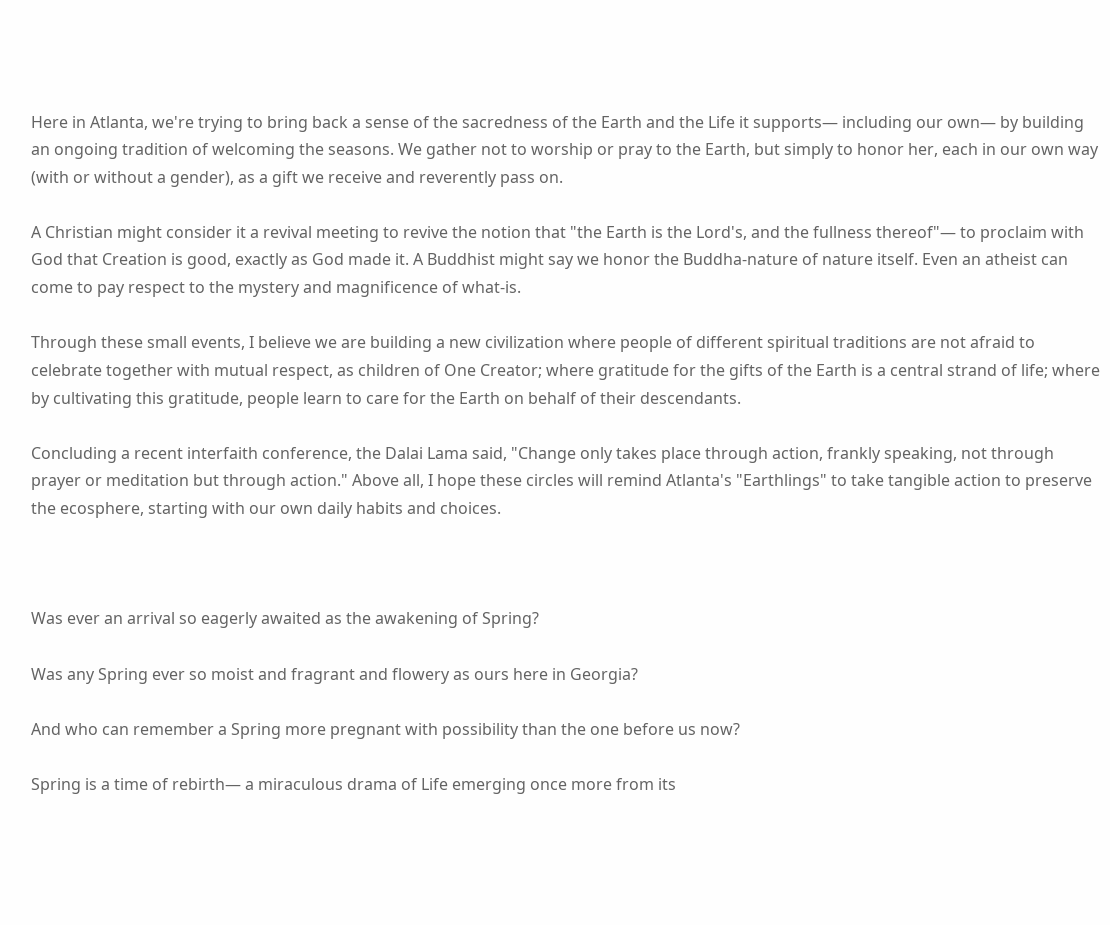Here in Atlanta, we're trying to bring back a sense of the sacredness of the Earth and the Life it supports— including our own— by building an ongoing tradition of welcoming the seasons. We gather not to worship or pray to the Earth, but simply to honor her, each in our own way (with or without a gender), as a gift we receive and reverently pass on.

A Christian might consider it a revival meeting to revive the notion that "the Earth is the Lord's, and the fullness thereof"— to proclaim with God that Creation is good, exactly as God made it. A Buddhist might say we honor the Buddha-nature of nature itself. Even an atheist can come to pay respect to the mystery and magnificence of what-is.

Through these small events, I believe we are building a new civilization where people of different spiritual traditions are not afraid to celebrate together with mutual respect, as children of One Creator; where gratitude for the gifts of the Earth is a central strand of life; where by cultivating this gratitude, people learn to care for the Earth on behalf of their descendants.

Concluding a recent interfaith conference, the Dalai Lama said, "Change only takes place through action, frankly speaking, not through prayer or meditation but through action." Above all, I hope these circles will remind Atlanta's "Earthlings" to take tangible action to preserve the ecosphere, starting with our own daily habits and choices.



Was ever an arrival so eagerly awaited as the awakening of Spring?

Was any Spring ever so moist and fragrant and flowery as ours here in Georgia?

And who can remember a Spring more pregnant with possibility than the one before us now?

Spring is a time of rebirth— a miraculous drama of Life emerging once more from its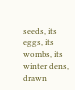seeds, its eggs, its wombs, its winter dens, drawn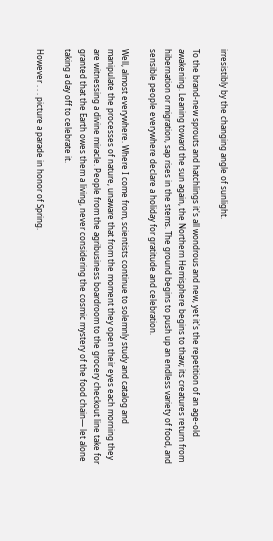irresistibly by the changing angle of sunlight.

To the brand-new sprouts and hatchlings it's all wondrous and new, yet it's the repetition of an age-old awakening. Leaning toward the sun again, the Northern Hemisphere begins to thaw; its creatures return from hibernation or migration, sap rises in the stems. The ground begins to push up an endless variety of food, and sensible people everywhere declare a holiday for gratitude and celebration.

Well, almost everywhere. Where I come from, scientists continue to solemnly study and catalog and manipulate the processes of nature, unaware that from the moment they open their eyes each morning they are witnessing a divine miracle. People from the agribusiness boardroom to the grocery checkout line take for granted that the Earth owes them a living, never considering the cosmic mystery of the food chain— let alone taking a day off to celebrate it.

However . . . picture a parade in honor of Spring.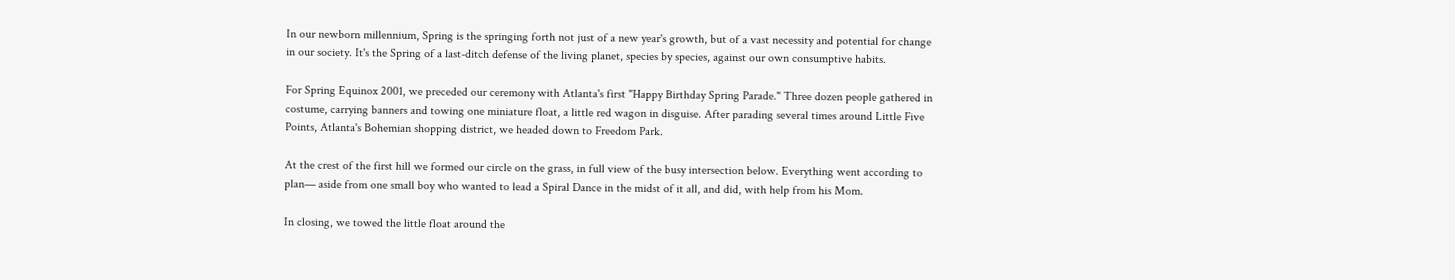In our newborn millennium, Spring is the springing forth not just of a new year's growth, but of a vast necessity and potential for change in our society. It's the Spring of a last-ditch defense of the living planet, species by species, against our own consumptive habits.

For Spring Equinox 2001, we preceded our ceremony with Atlanta's first "Happy Birthday Spring Parade." Three dozen people gathered in costume, carrying banners and towing one miniature float, a little red wagon in disguise. After parading several times around Little Five Points, Atlanta's Bohemian shopping district, we headed down to Freedom Park.

At the crest of the first hill we formed our circle on the grass, in full view of the busy intersection below. Everything went according to plan— aside from one small boy who wanted to lead a Spiral Dance in the midst of it all, and did, with help from his Mom.

In closing, we towed the little float around the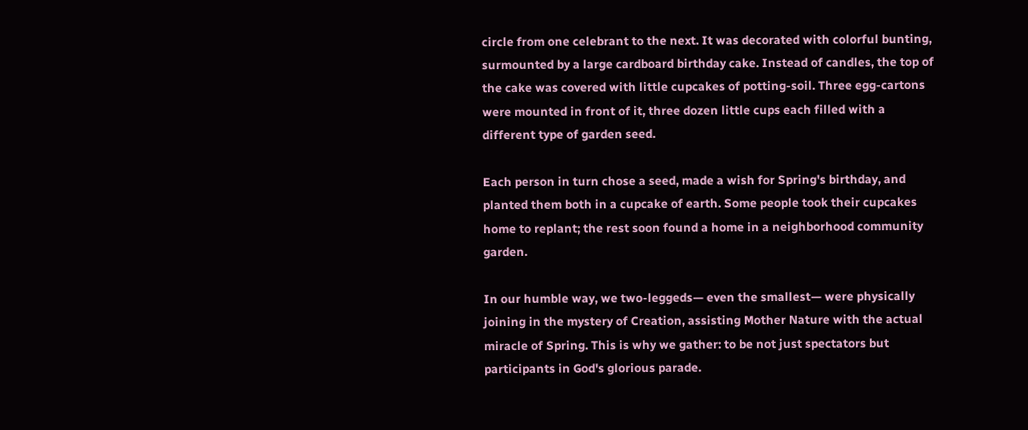circle from one celebrant to the next. It was decorated with colorful bunting, surmounted by a large cardboard birthday cake. Instead of candles, the top of the cake was covered with little cupcakes of potting-soil. Three egg-cartons were mounted in front of it, three dozen little cups each filled with a different type of garden seed.

Each person in turn chose a seed, made a wish for Spring's birthday, and planted them both in a cupcake of earth. Some people took their cupcakes home to replant; the rest soon found a home in a neighborhood community garden.

In our humble way, we two-leggeds— even the smallest— were physically joining in the mystery of Creation, assisting Mother Nature with the actual miracle of Spring. This is why we gather: to be not just spectators but participants in God's glorious parade.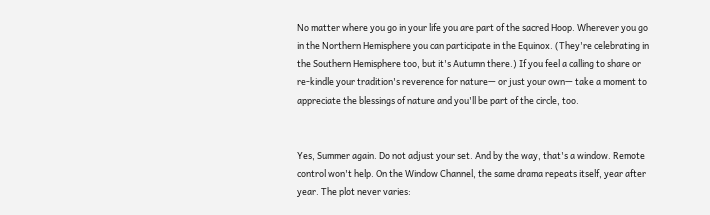No matter where you go in your life you are part of the sacred Hoop. Wherever you go in the Northern Hemisphere you can participate in the Equinox. (They're celebrating in the Southern Hemisphere too, but it's Autumn there.) If you feel a calling to share or re-kindle your tradition's reverence for nature— or just your own— take a moment to appreciate the blessings of nature and you'll be part of the circle, too.


Yes, Summer again. Do not adjust your set. And by the way, that's a window. Remote control won't help. On the Window Channel, the same drama repeats itself, year after year. The plot never varies: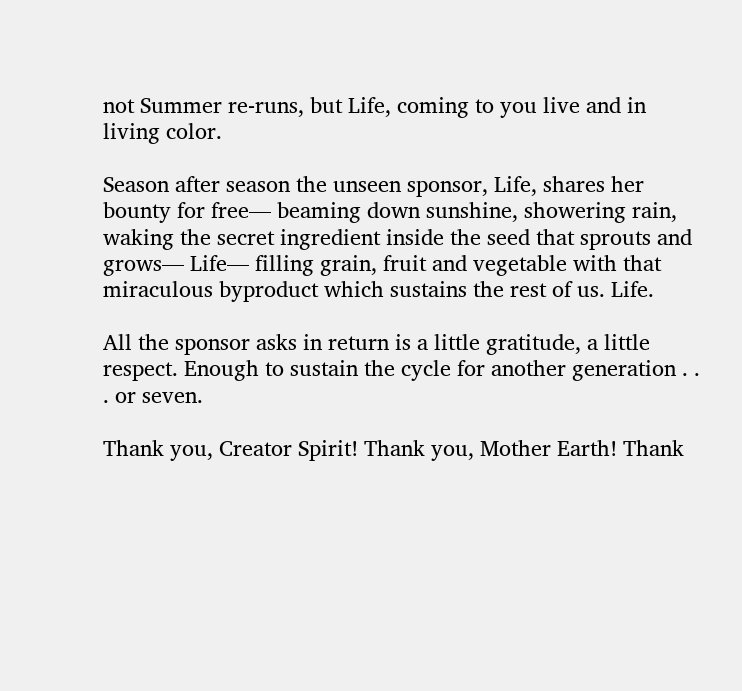not Summer re-runs, but Life, coming to you live and in living color.

Season after season the unseen sponsor, Life, shares her bounty for free— beaming down sunshine, showering rain, waking the secret ingredient inside the seed that sprouts and grows— Life— filling grain, fruit and vegetable with that miraculous byproduct which sustains the rest of us. Life.

All the sponsor asks in return is a little gratitude, a little respect. Enough to sustain the cycle for another generation . . . or seven.

Thank you, Creator Spirit! Thank you, Mother Earth! Thank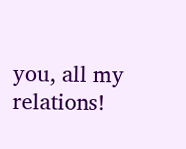you, all my relations!